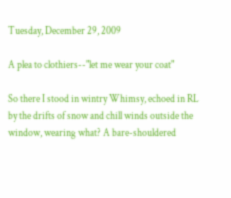Tuesday, December 29, 2009

A plea to clothiers--"let me wear your coat"

So there I stood in wintry Whimsy, echoed in RL by the drifts of snow and chill winds outside the window, wearing what? A bare-shouldered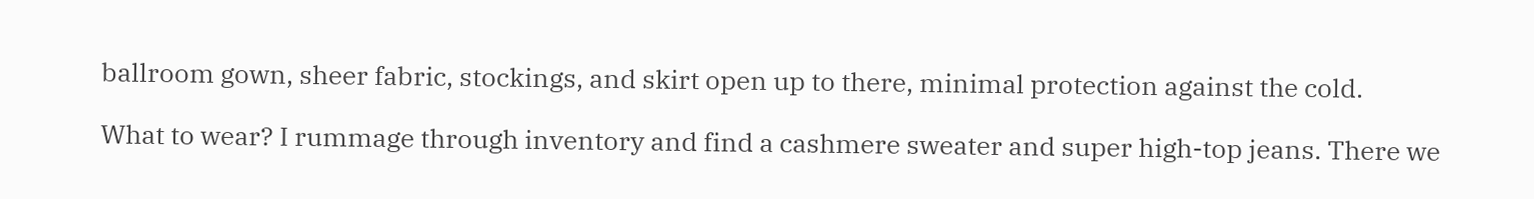ballroom gown, sheer fabric, stockings, and skirt open up to there, minimal protection against the cold.

What to wear? I rummage through inventory and find a cashmere sweater and super high-top jeans. There we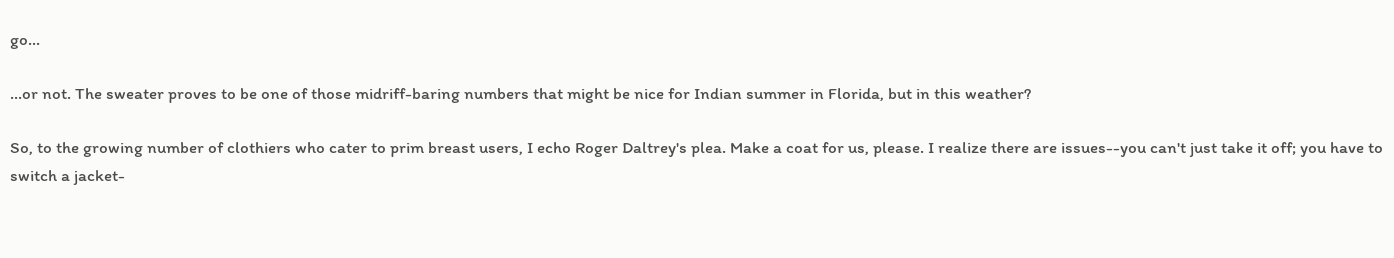go...

...or not. The sweater proves to be one of those midriff-baring numbers that might be nice for Indian summer in Florida, but in this weather?

So, to the growing number of clothiers who cater to prim breast users, I echo Roger Daltrey's plea. Make a coat for us, please. I realize there are issues--you can't just take it off; you have to switch a jacket-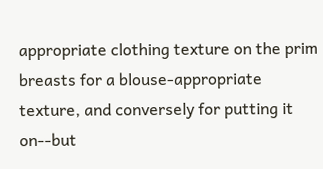appropriate clothing texture on the prim breasts for a blouse-appropriate texture, and conversely for putting it on--but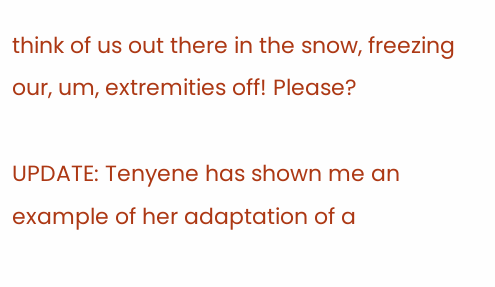think of us out there in the snow, freezing our, um, extremities off! Please?

UPDATE: Tenyene has shown me an example of her adaptation of a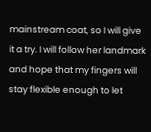mainstream coat, so I will give it a try. I will follow her landmark and hope that my fingers will stay flexible enough to let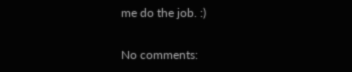me do the job. :)

No comments: